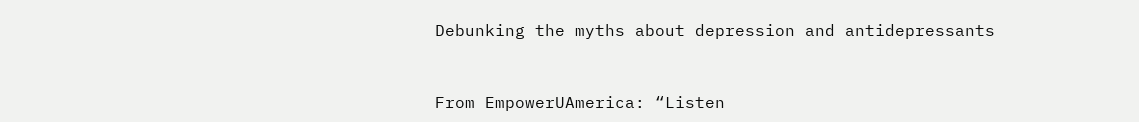Debunking the myths about depression and antidepressants


From EmpowerUAmerica: “Listen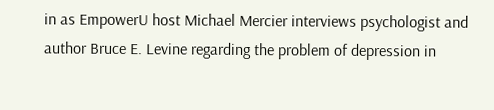in as EmpowerU host Michael Mercier interviews psychologist and author Bruce E. Levine regarding the problem of depression in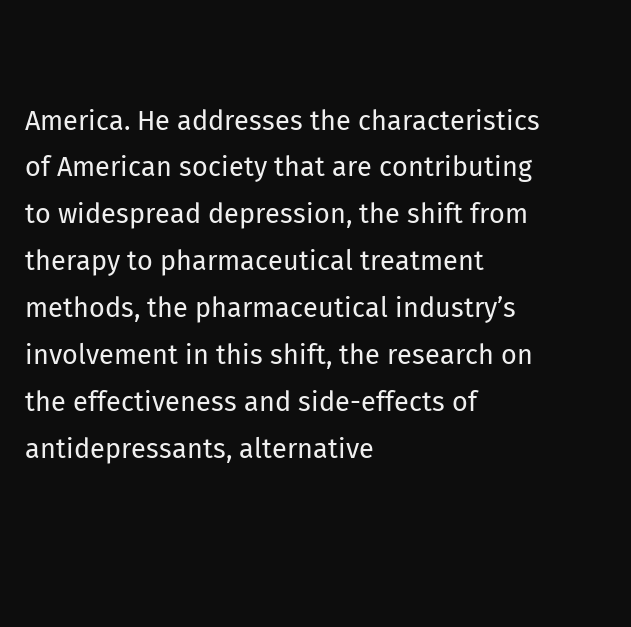America. He addresses the characteristics of American society that are contributing to widespread depression, the shift from therapy to pharmaceutical treatment methods, the pharmaceutical industry’s involvement in this shift, the research on the effectiveness and side-effects of antidepressants, alternative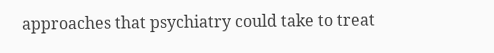approaches that psychiatry could take to treat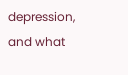depression, and what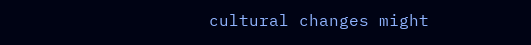cultural changes might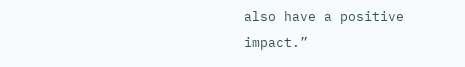also have a positive impact.”